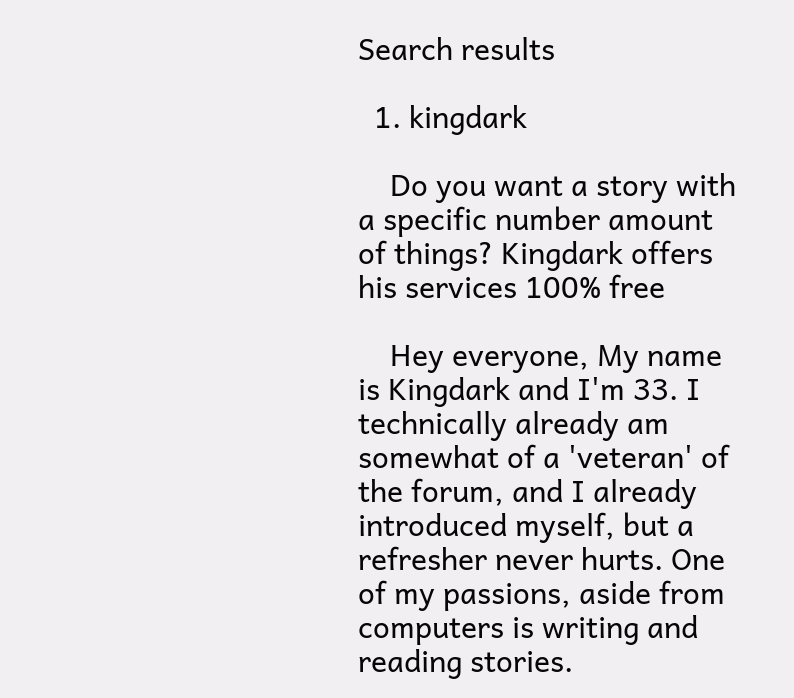Search results

  1. kingdark

    Do you want a story with a specific number amount of things? Kingdark offers his services 100% free

    Hey everyone, My name is Kingdark and I'm 33. I technically already am somewhat of a 'veteran' of the forum, and I already introduced myself, but a refresher never hurts. One of my passions, aside from computers is writing and reading stories.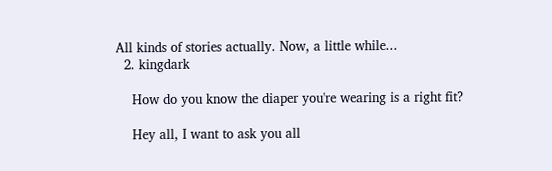All kinds of stories actually. Now, a little while...
  2. kingdark

    How do you know the diaper you're wearing is a right fit?

    Hey all, I want to ask you all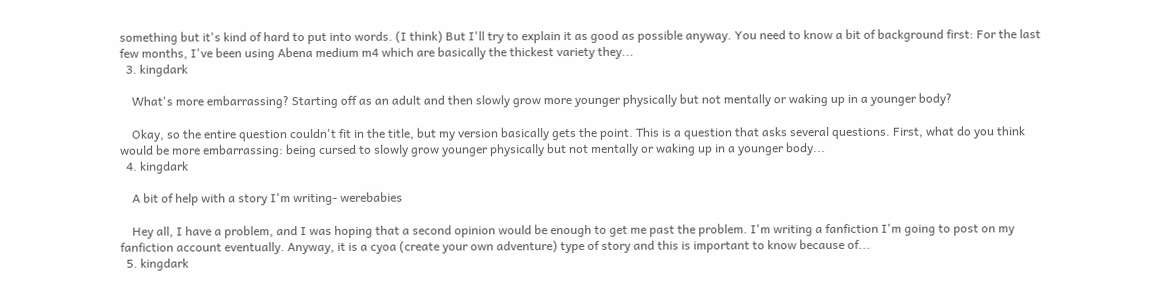something but it's kind of hard to put into words. (I think) But I'll try to explain it as good as possible anyway. You need to know a bit of background first: For the last few months, I've been using Abena medium m4 which are basically the thickest variety they...
  3. kingdark

    What's more embarrassing? Starting off as an adult and then slowly grow more younger physically but not mentally or waking up in a younger body?

    Okay, so the entire question couldn't fit in the title, but my version basically gets the point. This is a question that asks several questions. First, what do you think would be more embarrassing: being cursed to slowly grow younger physically but not mentally or waking up in a younger body...
  4. kingdark

    A bit of help with a story I'm writing- werebabies

    Hey all, I have a problem, and I was hoping that a second opinion would be enough to get me past the problem. I'm writing a fanfiction I'm going to post on my fanfiction account eventually. Anyway, it is a cyoa (create your own adventure) type of story and this is important to know because of...
  5. kingdark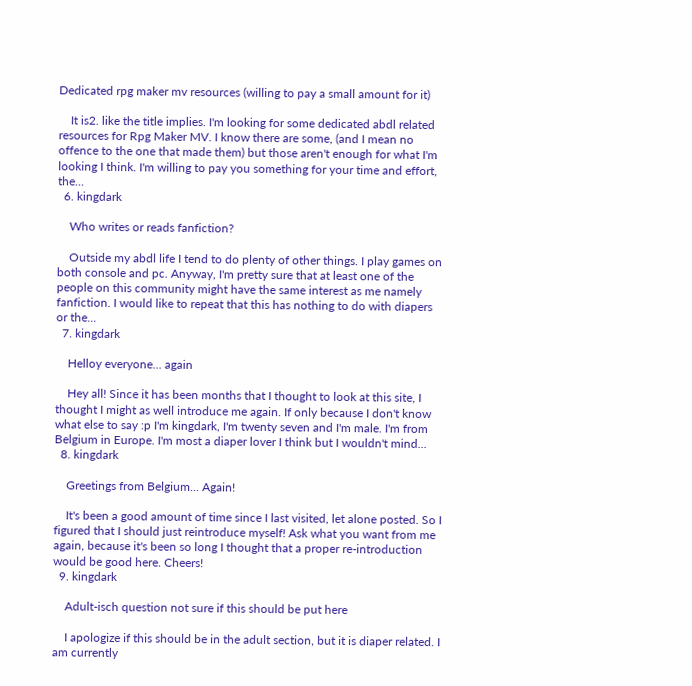Dedicated rpg maker mv resources (willing to pay a small amount for it)

    It is2. like the title implies. I'm looking for some dedicated abdl related resources for Rpg Maker MV. I know there are some, (and I mean no offence to the one that made them) but those aren't enough for what I'm looking I think. I'm willing to pay you something for your time and effort, the...
  6. kingdark

    Who writes or reads fanfiction?

    Outside my abdl life I tend to do plenty of other things. I play games on both console and pc. Anyway, I'm pretty sure that at least one of the people on this community might have the same interest as me namely fanfiction. I would like to repeat that this has nothing to do with diapers or the...
  7. kingdark

    Helloy everyone... again

    Hey all! Since it has been months that I thought to look at this site, I thought I might as well introduce me again. If only because I don't know what else to say :p I'm kingdark, I'm twenty seven and I'm male. I'm from Belgium in Europe. I'm most a diaper lover I think but I wouldn't mind...
  8. kingdark

    Greetings from Belgium... Again!

    It's been a good amount of time since I last visited, let alone posted. So I figured that I should just reintroduce myself! Ask what you want from me again, because it's been so long I thought that a proper re-introduction would be good here. Cheers!
  9. kingdark

    Adult-isch question not sure if this should be put here

    I apologize if this should be in the adult section, but it is diaper related. I am currently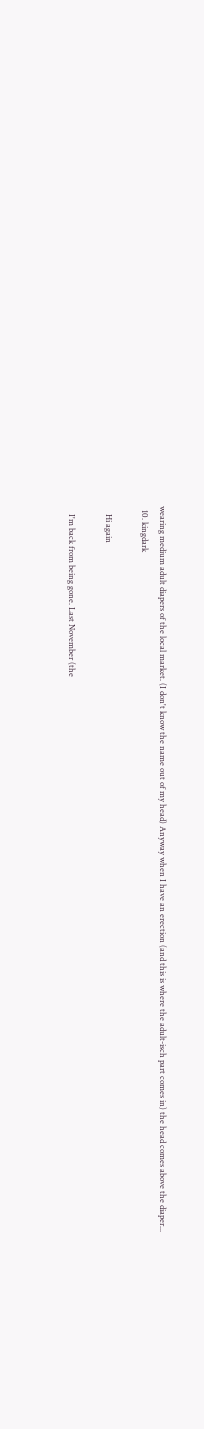wearing medium adult diapers of the local market. (I don't know the name out of my head) Anyway when I have an erection (and this is where the adult-isch part comes in) the head comes above the diaper...
  10. kingdark

    Hi again

    I'm back from being gone. Last November (the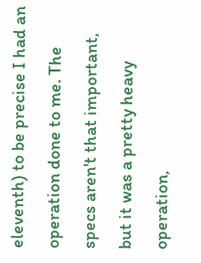eleventh) to be precise I had an operation done to me. The specs aren't that important, but it was a pretty heavy operation,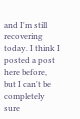and I'm still recovering today. I think I posted a post here before, but I can't be completely sure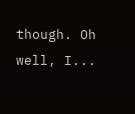though. Oh well, I...